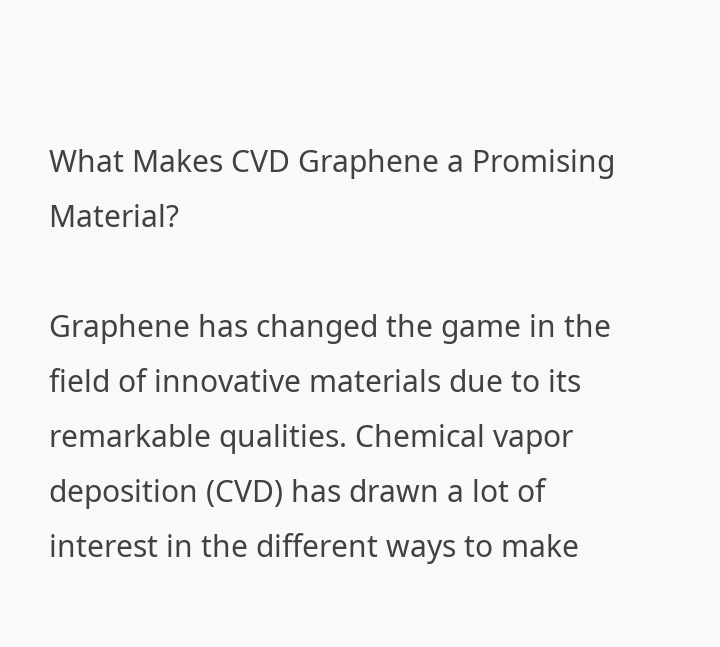What Makes CVD Graphene a Promising Material?

Graphene has changed the game in the field of innovative materials due to its remarkable qualities. Chemical vapor deposition (CVD) has drawn a lot of interest in the different ways to make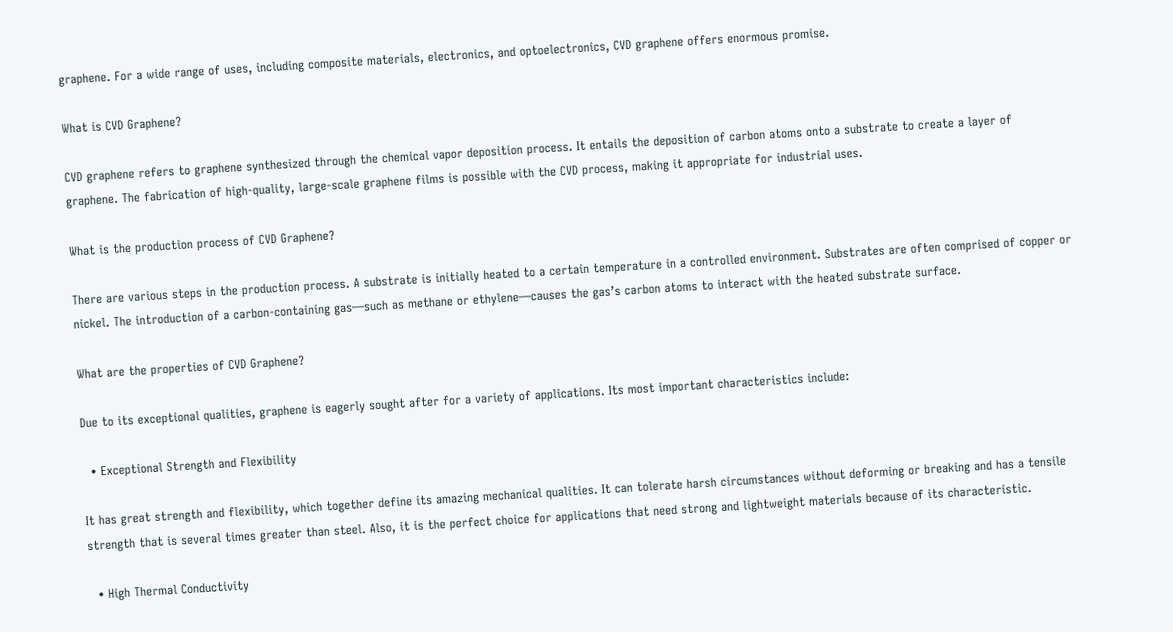graphene. For a wide range of uses, including composite materials, electronics, and optoelectronics, CVD graphene offers enormous promise.

What is CVD Graphene?

CVD graphene refers to graphene synthesized through the chemical vapor deposition process. It entails the deposition of carbon atoms onto a substrate to create a layer of graphene. The fabrication of high-quality, large-scale graphene films is possible with the CVD process, making it appropriate for industrial uses.

What is the production process of CVD Graphene?

There are various steps in the production process. A substrate is initially heated to a certain temperature in a controlled environment. Substrates are often comprised of copper or nickel. The introduction of a carbon-containing gas—such as methane or ethylene—causes the gas’s carbon atoms to interact with the heated substrate surface.

What are the properties of CVD Graphene?

Due to its exceptional qualities, graphene is eagerly sought after for a variety of applications. Its most important characteristics include:

  • Exceptional Strength and Flexibility

It has great strength and flexibility, which together define its amazing mechanical qualities. It can tolerate harsh circumstances without deforming or breaking and has a tensile strength that is several times greater than steel. Also, it is the perfect choice for applications that need strong and lightweight materials because of its characteristic.

  • High Thermal Conductivity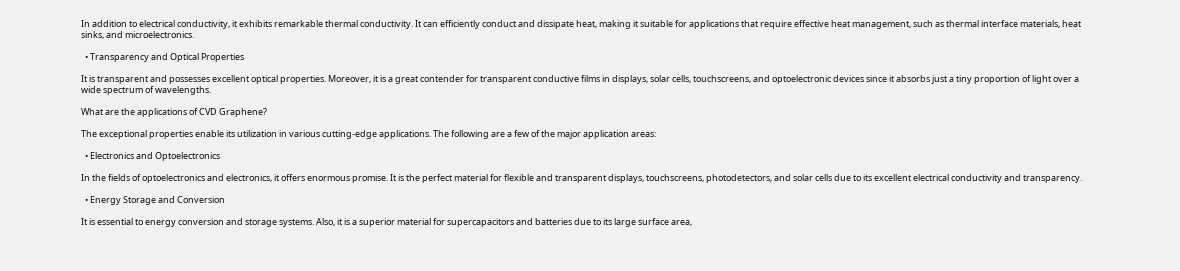In addition to electrical conductivity, it exhibits remarkable thermal conductivity. It can efficiently conduct and dissipate heat, making it suitable for applications that require effective heat management, such as thermal interface materials, heat sinks, and microelectronics.

  • Transparency and Optical Properties

It is transparent and possesses excellent optical properties. Moreover, it is a great contender for transparent conductive films in displays, solar cells, touchscreens, and optoelectronic devices since it absorbs just a tiny proportion of light over a wide spectrum of wavelengths.

What are the applications of CVD Graphene?

The exceptional properties enable its utilization in various cutting-edge applications. The following are a few of the major application areas:

  • Electronics and Optoelectronics

In the fields of optoelectronics and electronics, it offers enormous promise. It is the perfect material for flexible and transparent displays, touchscreens, photodetectors, and solar cells due to its excellent electrical conductivity and transparency.

  • Energy Storage and Conversion

It is essential to energy conversion and storage systems. Also, it is a superior material for supercapacitors and batteries due to its large surface area,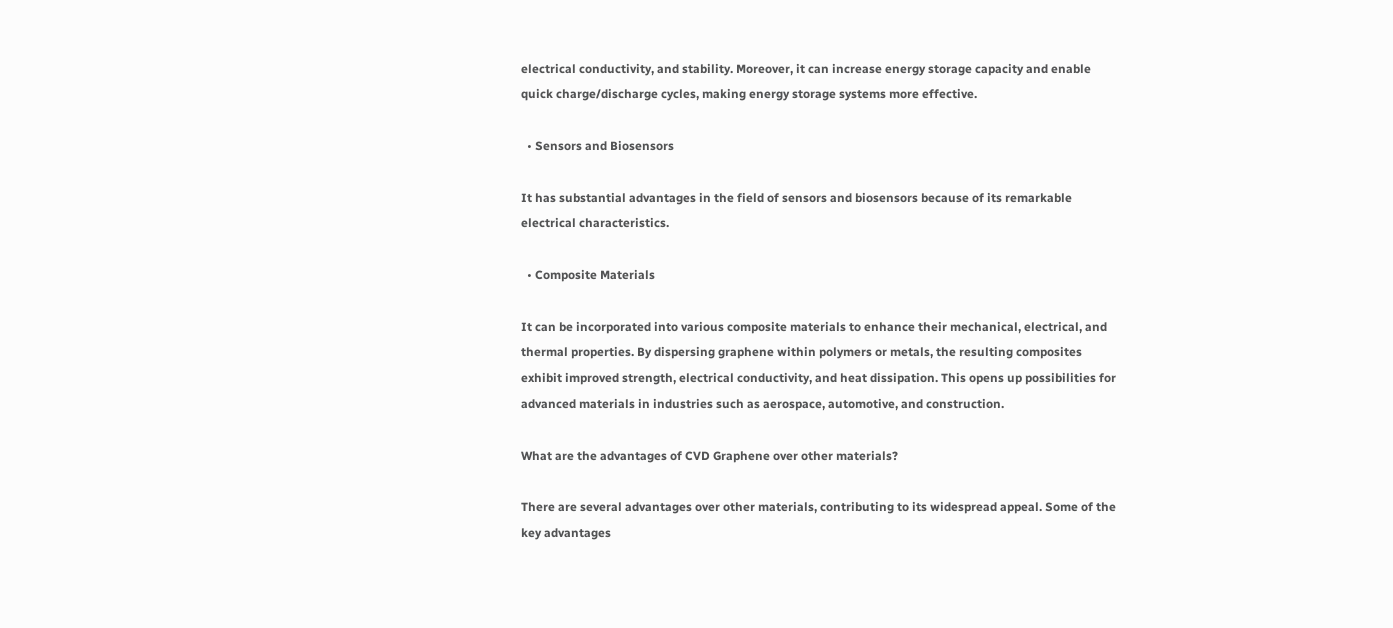electrical conductivity, and stability. Moreover, it can increase energy storage capacity and enable quick charge/discharge cycles, making energy storage systems more effective.

  • Sensors and Biosensors

It has substantial advantages in the field of sensors and biosensors because of its remarkable electrical characteristics.

  • Composite Materials

It can be incorporated into various composite materials to enhance their mechanical, electrical, and thermal properties. By dispersing graphene within polymers or metals, the resulting composites exhibit improved strength, electrical conductivity, and heat dissipation. This opens up possibilities for advanced materials in industries such as aerospace, automotive, and construction.

What are the advantages of CVD Graphene over other materials?

There are several advantages over other materials, contributing to its widespread appeal. Some of the key advantages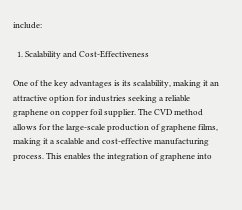include:

  1. Scalability and Cost-Effectiveness

One of the key advantages is its scalability, making it an attractive option for industries seeking a reliable graphene on copper foil supplier. The CVD method allows for the large-scale production of graphene films, making it a scalable and cost-effective manufacturing process. This enables the integration of graphene into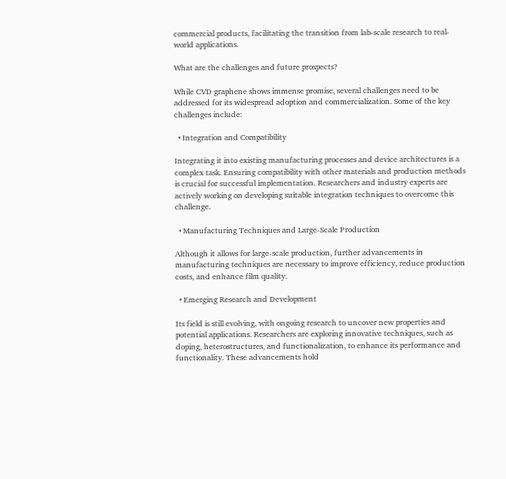commercial products, facilitating the transition from lab-scale research to real-world applications.

What are the challenges and future prospects?

While CVD graphene shows immense promise, several challenges need to be addressed for its widespread adoption and commercialization. Some of the key challenges include:

  • Integration and Compatibility

Integrating it into existing manufacturing processes and device architectures is a complex task. Ensuring compatibility with other materials and production methods is crucial for successful implementation. Researchers and industry experts are actively working on developing suitable integration techniques to overcome this challenge.

  • Manufacturing Techniques and Large-Scale Production

Although it allows for large-scale production, further advancements in manufacturing techniques are necessary to improve efficiency, reduce production costs, and enhance film quality.

  • Emerging Research and Development

Its field is still evolving, with ongoing research to uncover new properties and potential applications. Researchers are exploring innovative techniques, such as doping, heterostructures, and functionalization, to enhance its performance and functionality. These advancements hold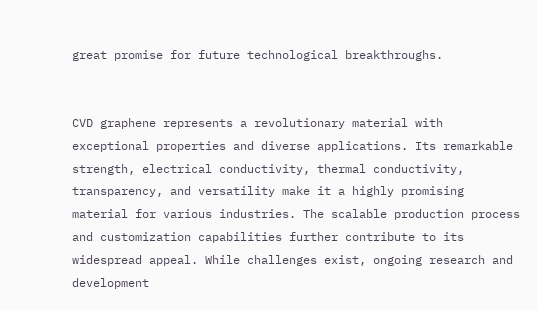great promise for future technological breakthroughs.


CVD graphene represents a revolutionary material with exceptional properties and diverse applications. Its remarkable strength, electrical conductivity, thermal conductivity, transparency, and versatility make it a highly promising material for various industries. The scalable production process and customization capabilities further contribute to its widespread appeal. While challenges exist, ongoing research and development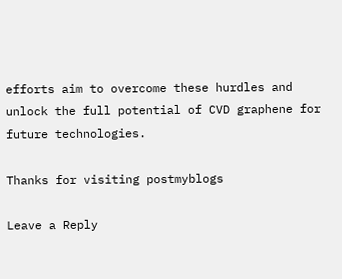efforts aim to overcome these hurdles and unlock the full potential of CVD graphene for future technologies.

Thanks for visiting postmyblogs

Leave a Reply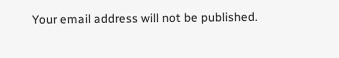Your email address will not be published.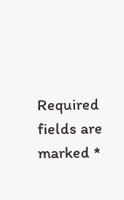Required fields are marked *